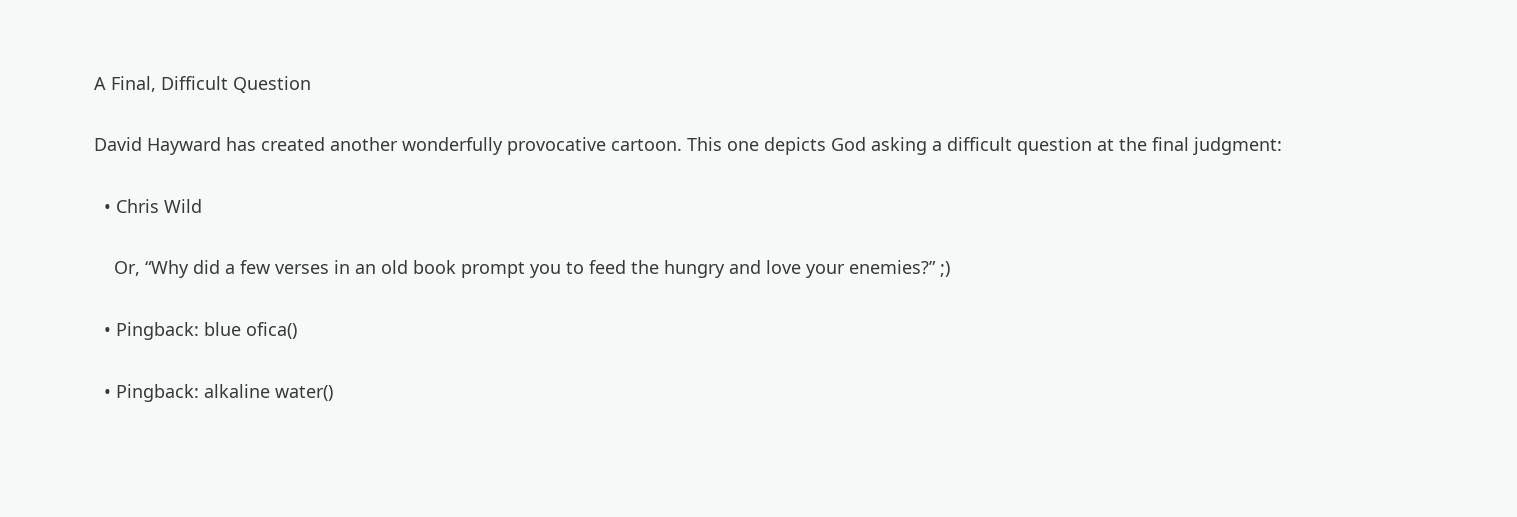A Final, Difficult Question

David Hayward has created another wonderfully provocative cartoon. This one depicts God asking a difficult question at the final judgment:

  • Chris Wild

    Or, “Why did a few verses in an old book prompt you to feed the hungry and love your enemies?” ;)

  • Pingback: blue ofica()

  • Pingback: alkaline water()